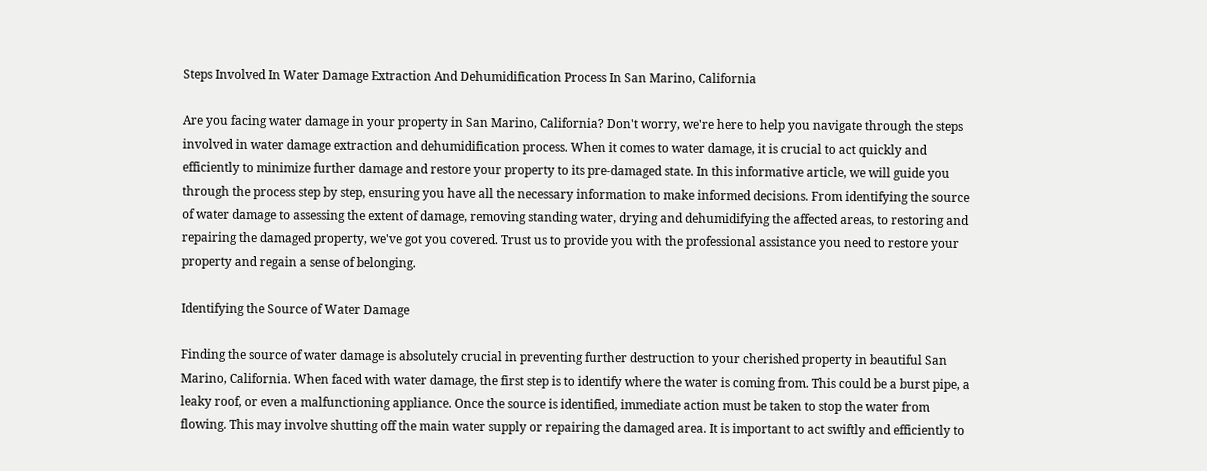Steps Involved In Water Damage Extraction And Dehumidification Process In San Marino, California

Are you facing water damage in your property in San Marino, California? Don't worry, we're here to help you navigate through the steps involved in water damage extraction and dehumidification process. When it comes to water damage, it is crucial to act quickly and efficiently to minimize further damage and restore your property to its pre-damaged state. In this informative article, we will guide you through the process step by step, ensuring you have all the necessary information to make informed decisions. From identifying the source of water damage to assessing the extent of damage, removing standing water, drying and dehumidifying the affected areas, to restoring and repairing the damaged property, we've got you covered. Trust us to provide you with the professional assistance you need to restore your property and regain a sense of belonging.

Identifying the Source of Water Damage

Finding the source of water damage is absolutely crucial in preventing further destruction to your cherished property in beautiful San Marino, California. When faced with water damage, the first step is to identify where the water is coming from. This could be a burst pipe, a leaky roof, or even a malfunctioning appliance. Once the source is identified, immediate action must be taken to stop the water from flowing. This may involve shutting off the main water supply or repairing the damaged area. It is important to act swiftly and efficiently to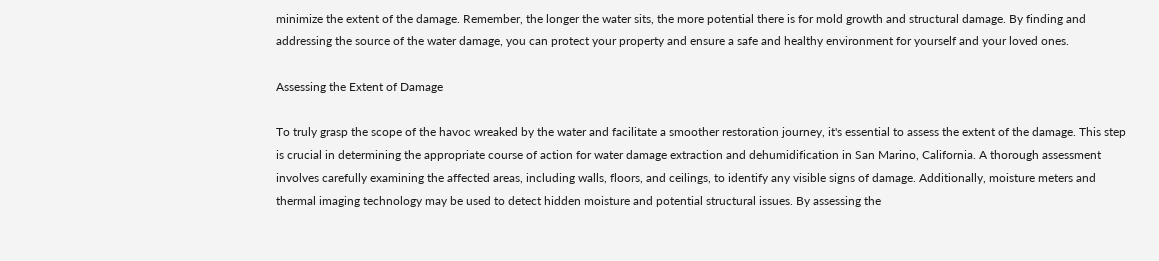minimize the extent of the damage. Remember, the longer the water sits, the more potential there is for mold growth and structural damage. By finding and addressing the source of the water damage, you can protect your property and ensure a safe and healthy environment for yourself and your loved ones.

Assessing the Extent of Damage

To truly grasp the scope of the havoc wreaked by the water and facilitate a smoother restoration journey, it's essential to assess the extent of the damage. This step is crucial in determining the appropriate course of action for water damage extraction and dehumidification in San Marino, California. A thorough assessment involves carefully examining the affected areas, including walls, floors, and ceilings, to identify any visible signs of damage. Additionally, moisture meters and thermal imaging technology may be used to detect hidden moisture and potential structural issues. By assessing the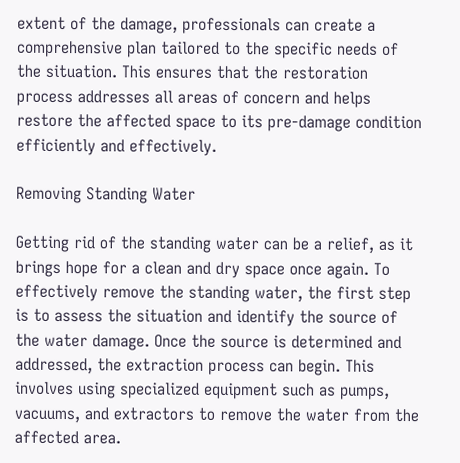extent of the damage, professionals can create a comprehensive plan tailored to the specific needs of the situation. This ensures that the restoration process addresses all areas of concern and helps restore the affected space to its pre-damage condition efficiently and effectively.

Removing Standing Water

Getting rid of the standing water can be a relief, as it brings hope for a clean and dry space once again. To effectively remove the standing water, the first step is to assess the situation and identify the source of the water damage. Once the source is determined and addressed, the extraction process can begin. This involves using specialized equipment such as pumps, vacuums, and extractors to remove the water from the affected area.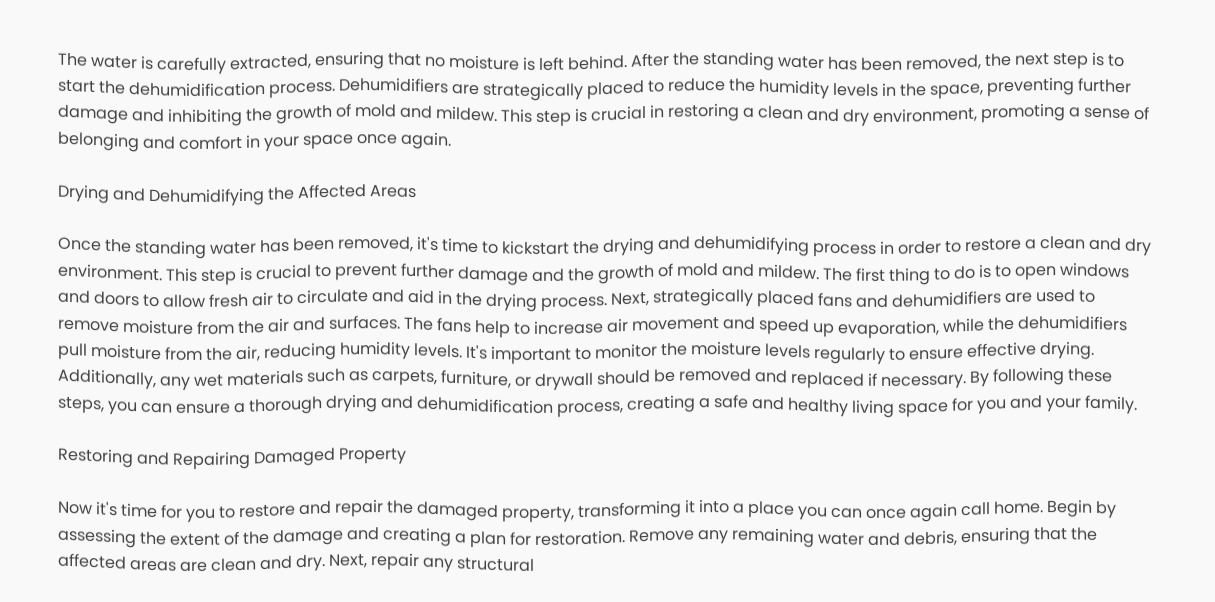The water is carefully extracted, ensuring that no moisture is left behind. After the standing water has been removed, the next step is to start the dehumidification process. Dehumidifiers are strategically placed to reduce the humidity levels in the space, preventing further damage and inhibiting the growth of mold and mildew. This step is crucial in restoring a clean and dry environment, promoting a sense of belonging and comfort in your space once again.

Drying and Dehumidifying the Affected Areas

Once the standing water has been removed, it's time to kickstart the drying and dehumidifying process in order to restore a clean and dry environment. This step is crucial to prevent further damage and the growth of mold and mildew. The first thing to do is to open windows and doors to allow fresh air to circulate and aid in the drying process. Next, strategically placed fans and dehumidifiers are used to remove moisture from the air and surfaces. The fans help to increase air movement and speed up evaporation, while the dehumidifiers pull moisture from the air, reducing humidity levels. It's important to monitor the moisture levels regularly to ensure effective drying. Additionally, any wet materials such as carpets, furniture, or drywall should be removed and replaced if necessary. By following these steps, you can ensure a thorough drying and dehumidification process, creating a safe and healthy living space for you and your family.

Restoring and Repairing Damaged Property

Now it's time for you to restore and repair the damaged property, transforming it into a place you can once again call home. Begin by assessing the extent of the damage and creating a plan for restoration. Remove any remaining water and debris, ensuring that the affected areas are clean and dry. Next, repair any structural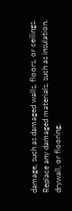damage, such as damaged walls, floors, or ceilings. Replace any damaged materials, such as insulation, drywall, or flooring,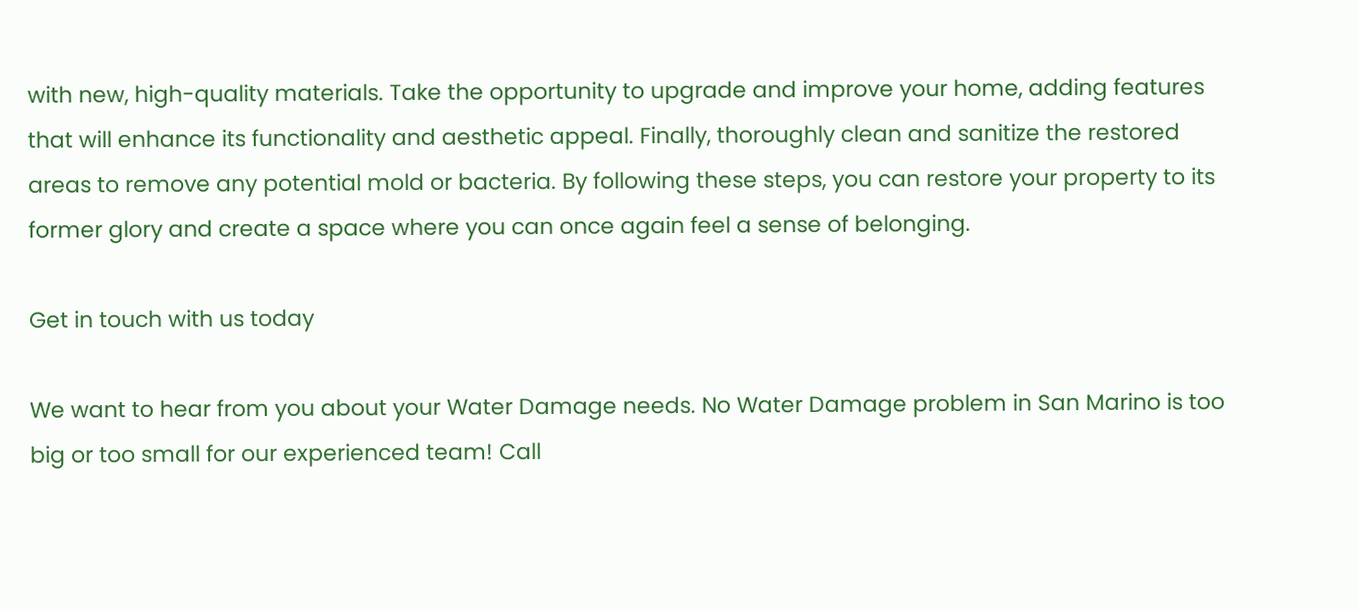with new, high-quality materials. Take the opportunity to upgrade and improve your home, adding features that will enhance its functionality and aesthetic appeal. Finally, thoroughly clean and sanitize the restored areas to remove any potential mold or bacteria. By following these steps, you can restore your property to its former glory and create a space where you can once again feel a sense of belonging.

Get in touch with us today

We want to hear from you about your Water Damage needs. No Water Damage problem in San Marino is too big or too small for our experienced team! Call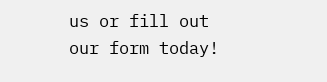us or fill out our form today!